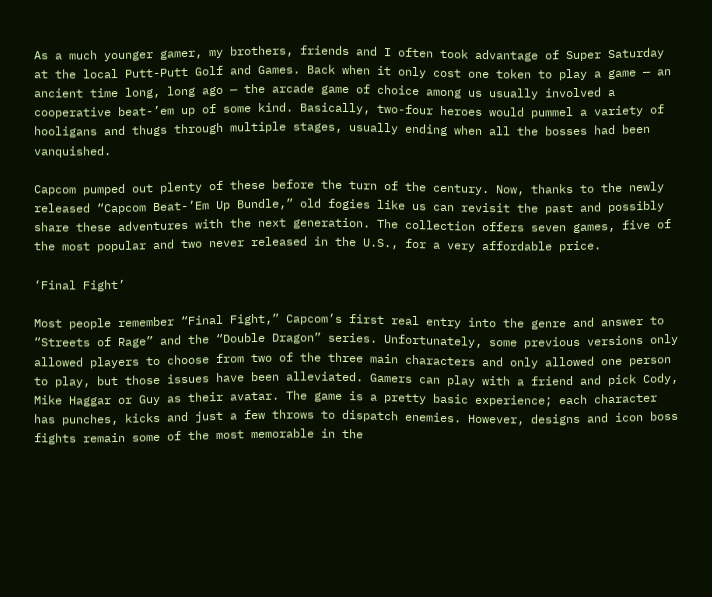As a much younger gamer, my brothers, friends and I often took advantage of Super Saturday at the local Putt-Putt Golf and Games. Back when it only cost one token to play a game — an ancient time long, long ago — the arcade game of choice among us usually involved a cooperative beat-’em up of some kind. Basically, two-four heroes would pummel a variety of hooligans and thugs through multiple stages, usually ending when all the bosses had been vanquished.

Capcom pumped out plenty of these before the turn of the century. Now, thanks to the newly released “Capcom Beat-’Em Up Bundle,” old fogies like us can revisit the past and possibly share these adventures with the next generation. The collection offers seven games, five of the most popular and two never released in the U.S., for a very affordable price.

‘Final Fight’

Most people remember “Final Fight,” Capcom’s first real entry into the genre and answer to “Streets of Rage” and the “Double Dragon” series. Unfortunately, some previous versions only allowed players to choose from two of the three main characters and only allowed one person to play, but those issues have been alleviated. Gamers can play with a friend and pick Cody, Mike Haggar or Guy as their avatar. The game is a pretty basic experience; each character has punches, kicks and just a few throws to dispatch enemies. However, designs and icon boss fights remain some of the most memorable in the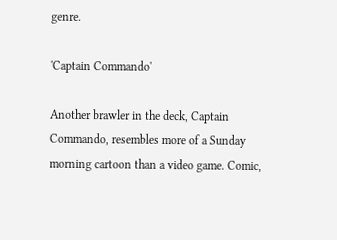genre.

'Captain Commando'

Another brawler in the deck, Captain Commando, resembles more of a Sunday morning cartoon than a video game. Comic,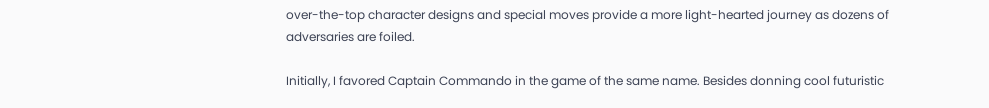over-the-top character designs and special moves provide a more light-hearted journey as dozens of adversaries are foiled.

Initially, I favored Captain Commando in the game of the same name. Besides donning cool futuristic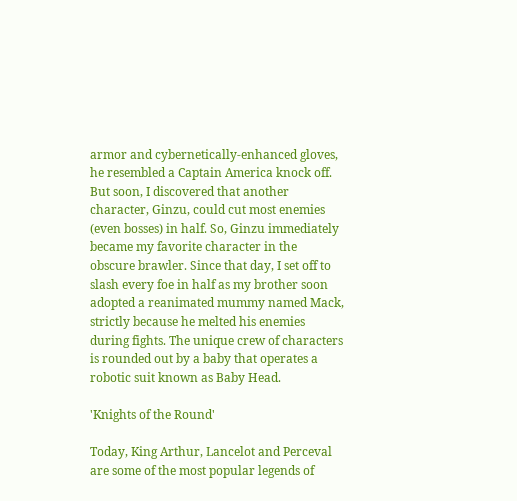armor and cybernetically-enhanced gloves, he resembled a Captain America knock off. But soon, I discovered that another character, Ginzu, could cut most enemies (even bosses) in half. So, Ginzu immediately became my favorite character in the obscure brawler. Since that day, I set off to slash every foe in half as my brother soon adopted a reanimated mummy named Mack, strictly because he melted his enemies during fights. The unique crew of characters is rounded out by a baby that operates a robotic suit known as Baby Head.

'Knights of the Round'

Today, King Arthur, Lancelot and Perceval are some of the most popular legends of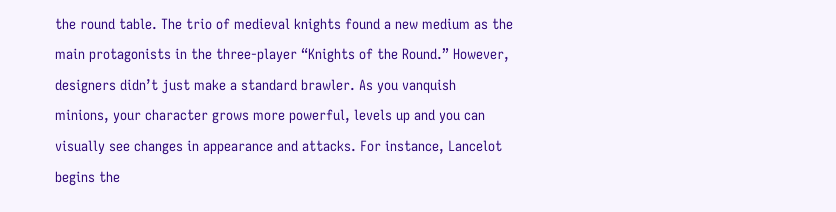the round table. The trio of medieval knights found a new medium as the main protagonists in the three-player “Knights of the Round.” However, designers didn’t just make a standard brawler. As you vanquish minions, your character grows more powerful, levels up and you can visually see changes in appearance and attacks. For instance, Lancelot begins the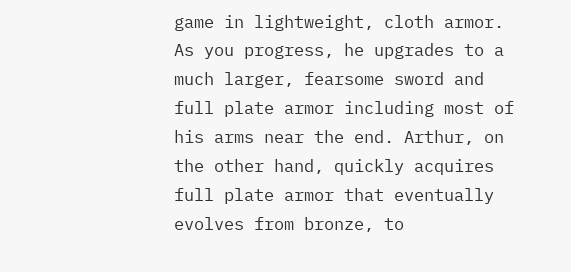game in lightweight, cloth armor. As you progress, he upgrades to a much larger, fearsome sword and full plate armor including most of his arms near the end. Arthur, on the other hand, quickly acquires full plate armor that eventually evolves from bronze, to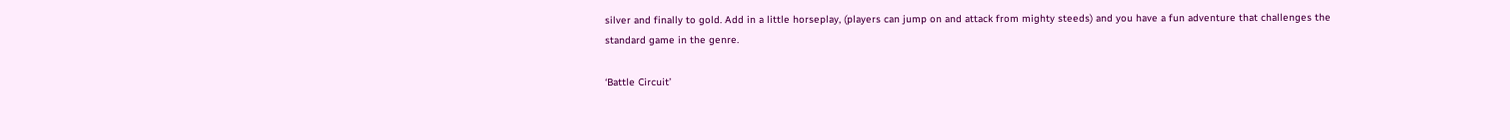silver and finally to gold. Add in a little horseplay, (players can jump on and attack from mighty steeds) and you have a fun adventure that challenges the standard game in the genre.

‘Battle Circuit’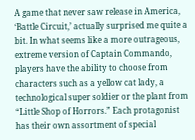A game that never saw release in America, ‘Battle Circuit,’ actually surprised me quite a bit. In what seems like a more outrageous, extreme version of Captain Commando, players have the ability to choose from characters such as a yellow cat lady, a technological super soldier or the plant from “Little Shop of Horrors.” Each protagonist has their own assortment of special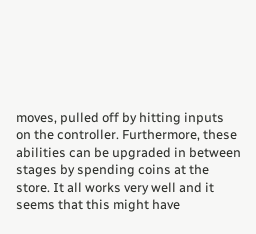moves, pulled off by hitting inputs on the controller. Furthermore, these abilities can be upgraded in between stages by spending coins at the store. It all works very well and it seems that this might have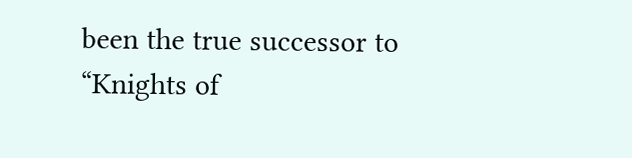been the true successor to “Knights of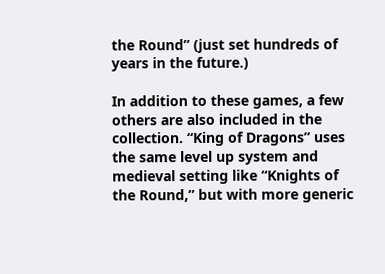the Round” (just set hundreds of years in the future.)

In addition to these games, a few others are also included in the collection. “King of Dragons” uses the same level up system and medieval setting like “Knights of the Round,” but with more generic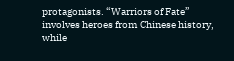protagonists. “Warriors of Fate” involves heroes from Chinese history, while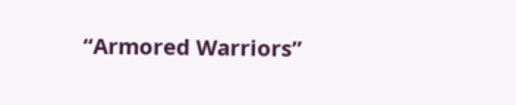“Armored Warriors”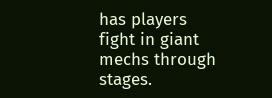has players fight in giant mechs through stages.